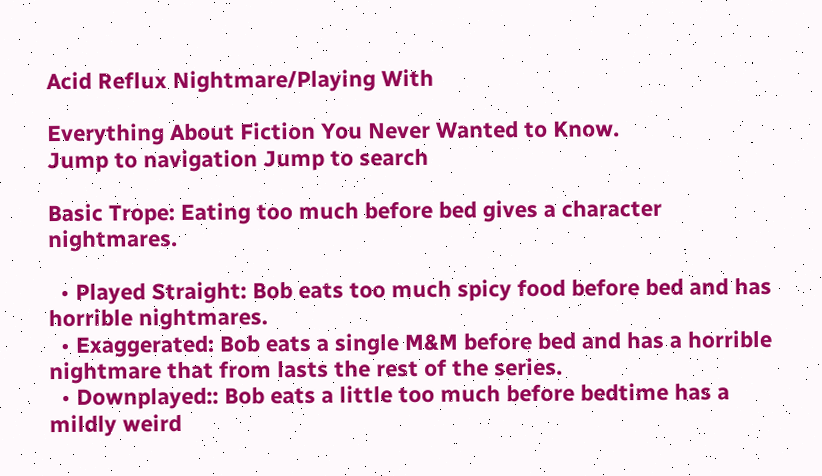Acid Reflux Nightmare/Playing With

Everything About Fiction You Never Wanted to Know.
Jump to navigation Jump to search

Basic Trope: Eating too much before bed gives a character nightmares.

  • Played Straight: Bob eats too much spicy food before bed and has horrible nightmares.
  • Exaggerated: Bob eats a single M&M before bed and has a horrible nightmare that from lasts the rest of the series.
  • Downplayed:: Bob eats a little too much before bedtime has a mildly weird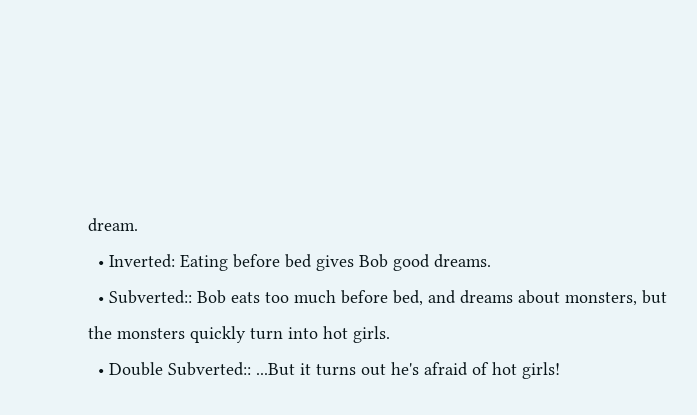dream.
  • Inverted: Eating before bed gives Bob good dreams.
  • Subverted:: Bob eats too much before bed, and dreams about monsters, but the monsters quickly turn into hot girls.
  • Double Subverted:: ...But it turns out he's afraid of hot girls!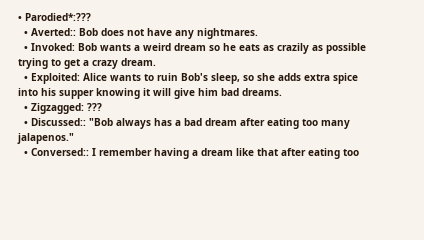• Parodied*:???
  • Averted:: Bob does not have any nightmares.
  • Invoked: Bob wants a weird dream so he eats as crazily as possible trying to get a crazy dream.
  • Exploited: Alice wants to ruin Bob's sleep, so she adds extra spice into his supper knowing it will give him bad dreams.
  • Zigzagged: ???
  • Discussed:: "Bob always has a bad dream after eating too many jalapenos."
  • Conversed:: I remember having a dream like that after eating too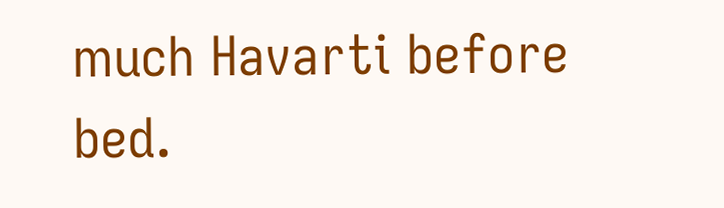much Havarti before bed.